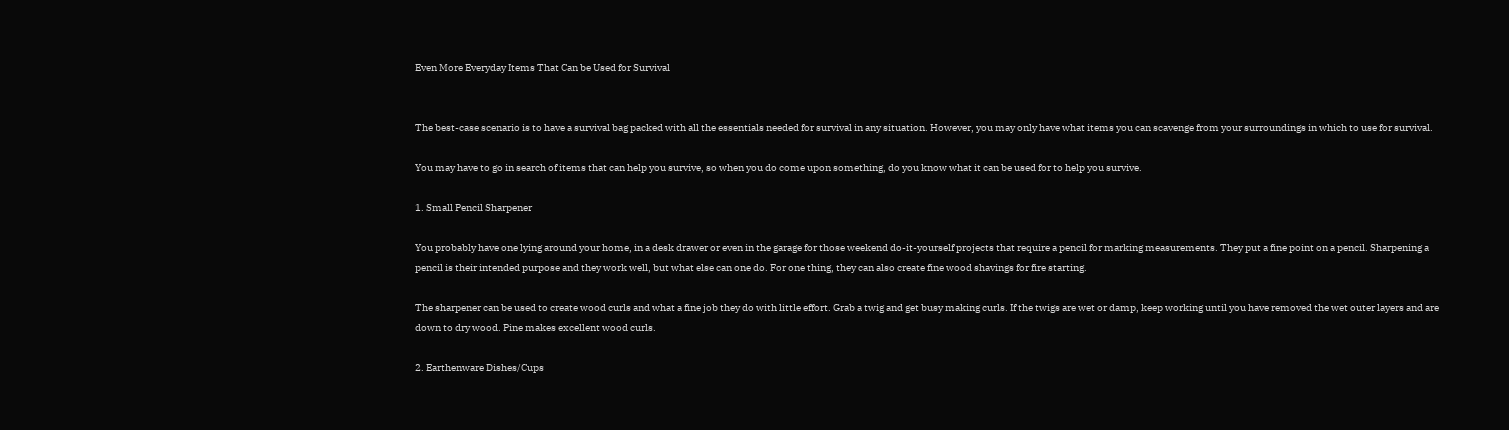Even More Everyday Items That Can be Used for Survival


The best-case scenario is to have a survival bag packed with all the essentials needed for survival in any situation. However, you may only have what items you can scavenge from your surroundings in which to use for survival.

You may have to go in search of items that can help you survive, so when you do come upon something, do you know what it can be used for to help you survive.

1. Small Pencil Sharpener

You probably have one lying around your home, in a desk drawer or even in the garage for those weekend do-it-yourself projects that require a pencil for marking measurements. They put a fine point on a pencil. Sharpening a pencil is their intended purpose and they work well, but what else can one do. For one thing, they can also create fine wood shavings for fire starting.

The sharpener can be used to create wood curls and what a fine job they do with little effort. Grab a twig and get busy making curls. If the twigs are wet or damp, keep working until you have removed the wet outer layers and are down to dry wood. Pine makes excellent wood curls.

2. Earthenware Dishes/Cups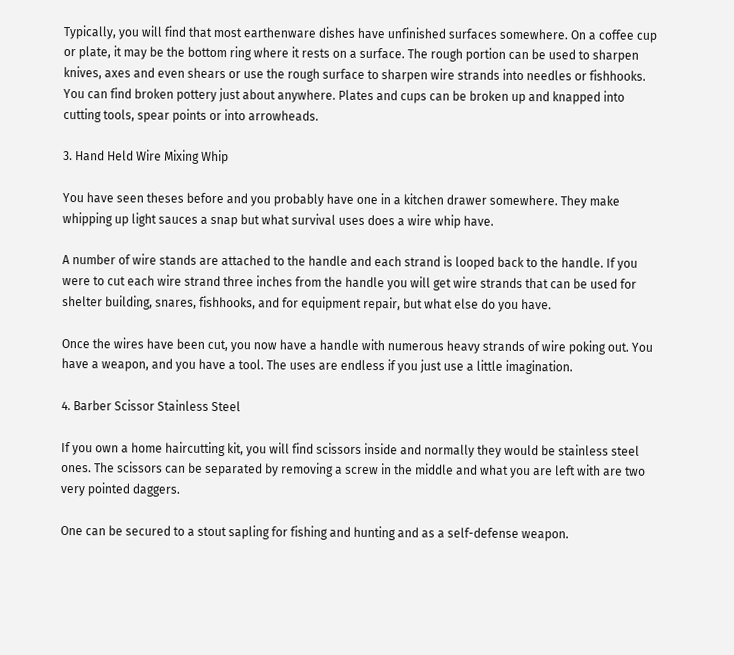Typically, you will find that most earthenware dishes have unfinished surfaces somewhere. On a coffee cup or plate, it may be the bottom ring where it rests on a surface. The rough portion can be used to sharpen knives, axes and even shears or use the rough surface to sharpen wire strands into needles or fishhooks. You can find broken pottery just about anywhere. Plates and cups can be broken up and knapped into cutting tools, spear points or into arrowheads.

3. Hand Held Wire Mixing Whip

You have seen theses before and you probably have one in a kitchen drawer somewhere. They make whipping up light sauces a snap but what survival uses does a wire whip have.

A number of wire stands are attached to the handle and each strand is looped back to the handle. If you were to cut each wire strand three inches from the handle you will get wire strands that can be used for shelter building, snares, fishhooks, and for equipment repair, but what else do you have.

Once the wires have been cut, you now have a handle with numerous heavy strands of wire poking out. You have a weapon, and you have a tool. The uses are endless if you just use a little imagination.

4. Barber Scissor Stainless Steel

If you own a home haircutting kit, you will find scissors inside and normally they would be stainless steel ones. The scissors can be separated by removing a screw in the middle and what you are left with are two very pointed daggers.

One can be secured to a stout sapling for fishing and hunting and as a self-defense weapon.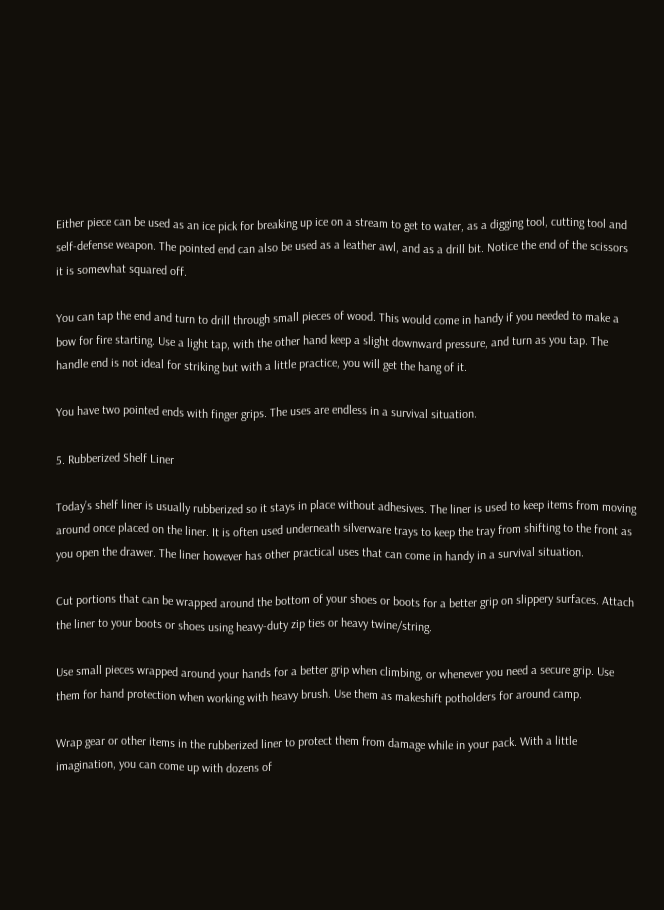Either piece can be used as an ice pick for breaking up ice on a stream to get to water, as a digging tool, cutting tool and self-defense weapon. The pointed end can also be used as a leather awl, and as a drill bit. Notice the end of the scissors it is somewhat squared off.

You can tap the end and turn to drill through small pieces of wood. This would come in handy if you needed to make a bow for fire starting. Use a light tap, with the other hand keep a slight downward pressure, and turn as you tap. The handle end is not ideal for striking but with a little practice, you will get the hang of it.

You have two pointed ends with finger grips. The uses are endless in a survival situation.

5. Rubberized Shelf Liner

Today’s shelf liner is usually rubberized so it stays in place without adhesives. The liner is used to keep items from moving around once placed on the liner. It is often used underneath silverware trays to keep the tray from shifting to the front as you open the drawer. The liner however has other practical uses that can come in handy in a survival situation.

Cut portions that can be wrapped around the bottom of your shoes or boots for a better grip on slippery surfaces. Attach the liner to your boots or shoes using heavy-duty zip ties or heavy twine/string.

Use small pieces wrapped around your hands for a better grip when climbing, or whenever you need a secure grip. Use them for hand protection when working with heavy brush. Use them as makeshift potholders for around camp.

Wrap gear or other items in the rubberized liner to protect them from damage while in your pack. With a little imagination, you can come up with dozens of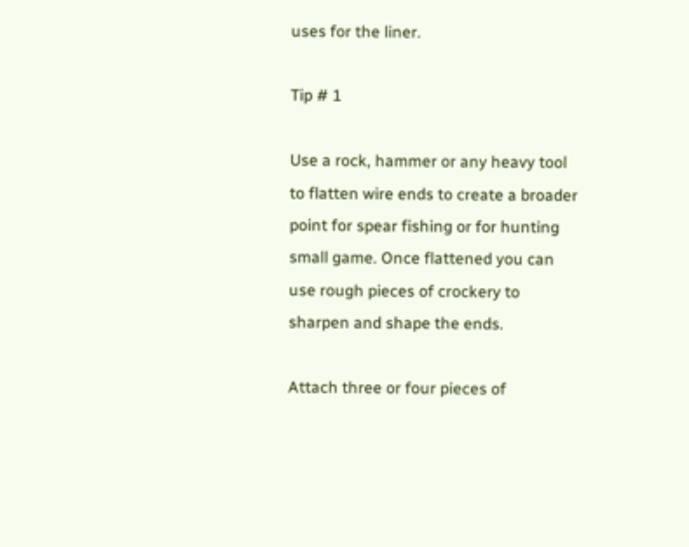uses for the liner.

Tip # 1

Use a rock, hammer or any heavy tool to flatten wire ends to create a broader point for spear fishing or for hunting small game. Once flattened you can use rough pieces of crockery to sharpen and shape the ends.

Attach three or four pieces of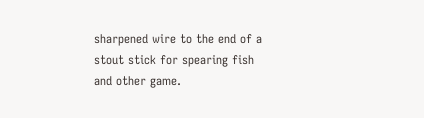sharpened wire to the end of a stout stick for spearing fish and other game.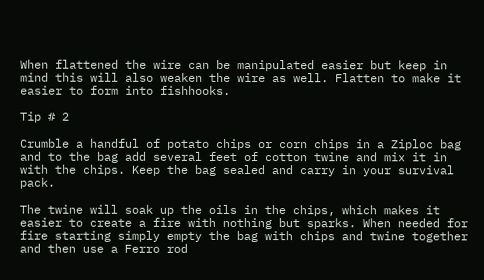When flattened the wire can be manipulated easier but keep in mind this will also weaken the wire as well. Flatten to make it easier to form into fishhooks.

Tip # 2

Crumble a handful of potato chips or corn chips in a Ziploc bag and to the bag add several feet of cotton twine and mix it in with the chips. Keep the bag sealed and carry in your survival pack.

The twine will soak up the oils in the chips, which makes it easier to create a fire with nothing but sparks. When needed for fire starting simply empty the bag with chips and twine together and then use a Ferro rod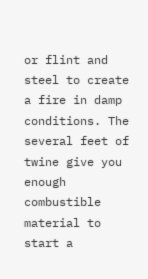or flint and steel to create a fire in damp conditions. The several feet of twine give you enough combustible material to start a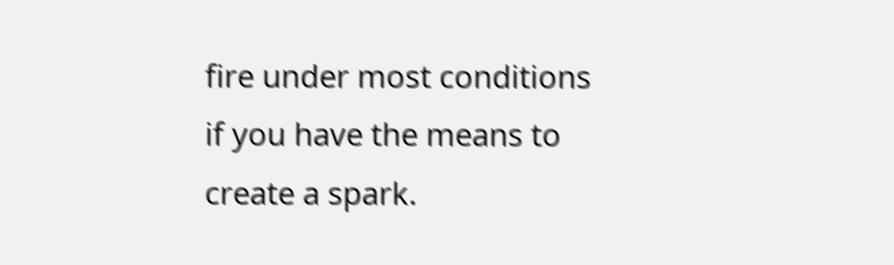fire under most conditions if you have the means to create a spark.